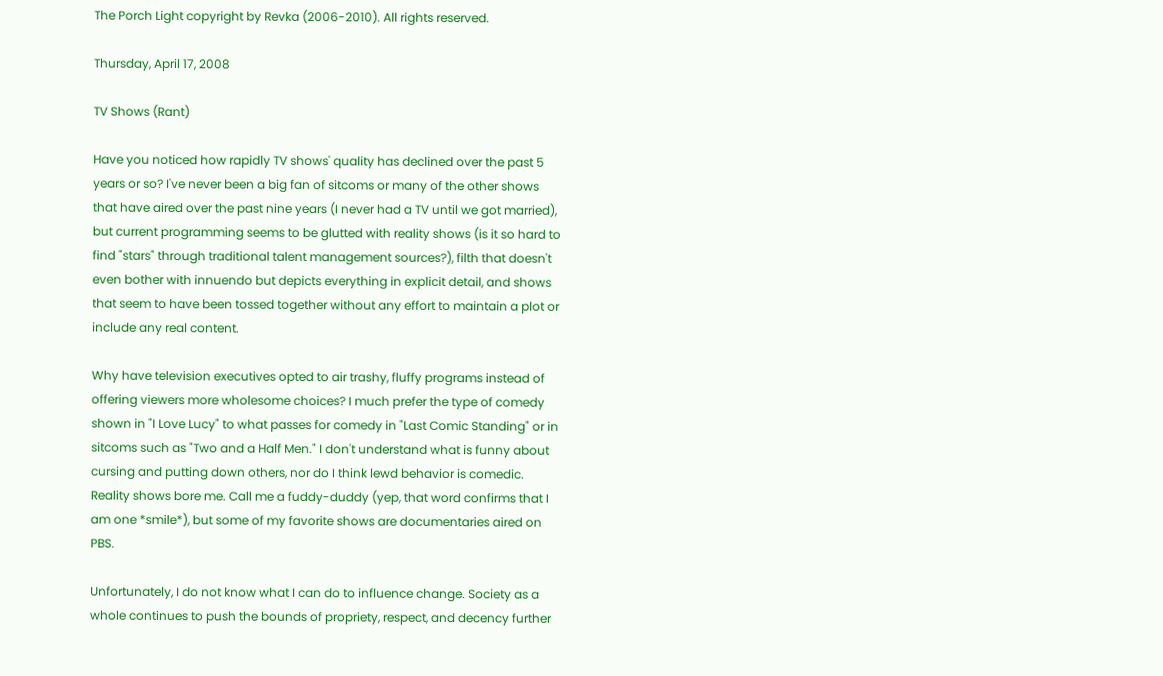The Porch Light copyright by Revka (2006-2010). All rights reserved.

Thursday, April 17, 2008

TV Shows (Rant)

Have you noticed how rapidly TV shows' quality has declined over the past 5 years or so? I've never been a big fan of sitcoms or many of the other shows that have aired over the past nine years (I never had a TV until we got married), but current programming seems to be glutted with reality shows (is it so hard to find "stars" through traditional talent management sources?), filth that doesn't even bother with innuendo but depicts everything in explicit detail, and shows that seem to have been tossed together without any effort to maintain a plot or include any real content.

Why have television executives opted to air trashy, fluffy programs instead of offering viewers more wholesome choices? I much prefer the type of comedy shown in "I Love Lucy" to what passes for comedy in "Last Comic Standing" or in sitcoms such as "Two and a Half Men." I don't understand what is funny about cursing and putting down others, nor do I think lewd behavior is comedic. Reality shows bore me. Call me a fuddy-duddy (yep, that word confirms that I am one *smile*), but some of my favorite shows are documentaries aired on PBS.

Unfortunately, I do not know what I can do to influence change. Society as a whole continues to push the bounds of propriety, respect, and decency further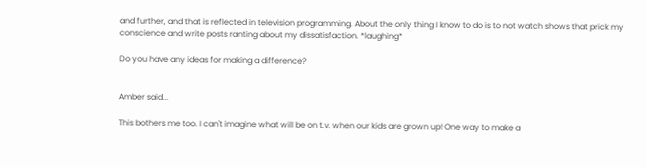and further, and that is reflected in television programming. About the only thing I know to do is to not watch shows that prick my conscience and write posts ranting about my dissatisfaction. *laughing*

Do you have any ideas for making a difference?


Amber said...

This bothers me too. I can't imagine what will be on t.v. when our kids are grown up! One way to make a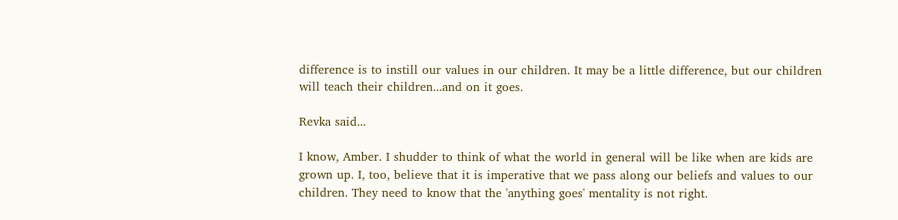difference is to instill our values in our children. It may be a little difference, but our children will teach their children...and on it goes.

Revka said...

I know, Amber. I shudder to think of what the world in general will be like when are kids are grown up. I, too, believe that it is imperative that we pass along our beliefs and values to our children. They need to know that the 'anything goes' mentality is not right.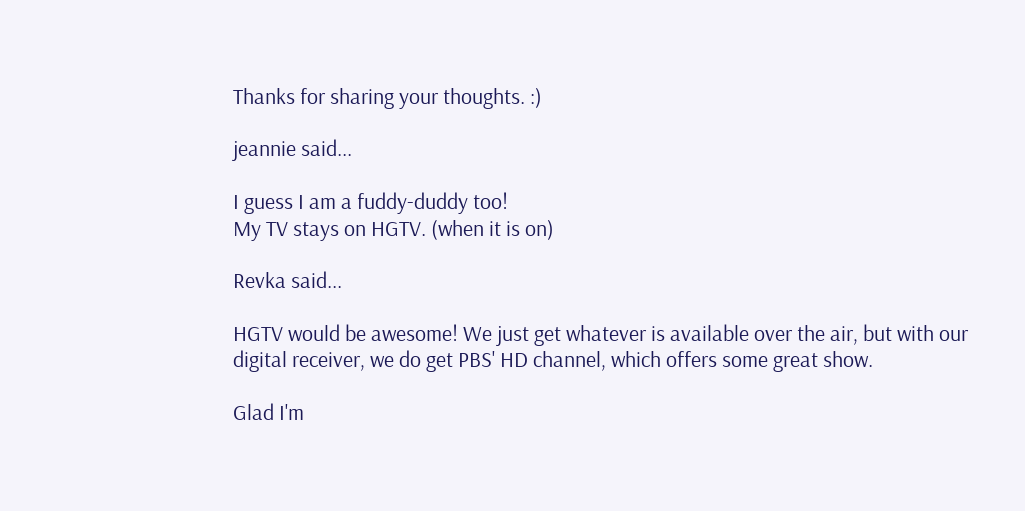Thanks for sharing your thoughts. :)

jeannie said...

I guess I am a fuddy-duddy too!
My TV stays on HGTV. (when it is on)

Revka said...

HGTV would be awesome! We just get whatever is available over the air, but with our digital receiver, we do get PBS' HD channel, which offers some great show.

Glad I'm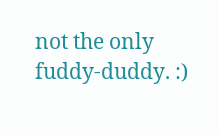not the only fuddy-duddy. :)